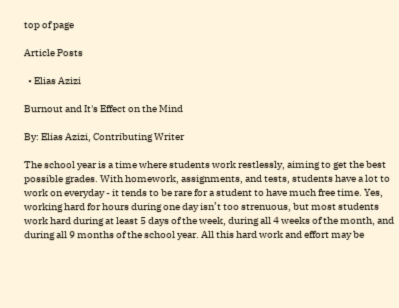top of page

Article Posts

  • Elias Azizi

Burnout and It's Effect on the Mind

By: Elias Azizi, Contributing Writer

The school year is a time where students work restlessly, aiming to get the best possible grades. With homework, assignments, and tests, students have a lot to work on everyday - it tends to be rare for a student to have much free time. Yes, working hard for hours during one day isn’t too strenuous, but most students work hard during at least 5 days of the week, during all 4 weeks of the month, and during all 9 months of the school year. All this hard work and effort may be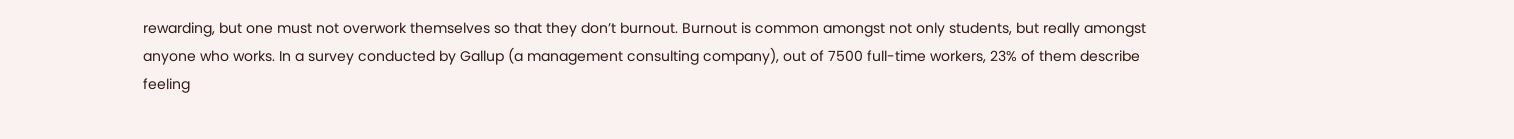rewarding, but one must not overwork themselves so that they don’t burnout. Burnout is common amongst not only students, but really amongst anyone who works. In a survey conducted by Gallup (a management consulting company), out of 7500 full-time workers, 23% of them describe feeling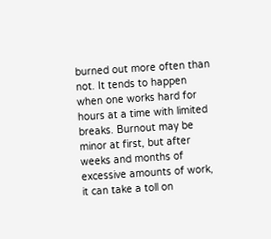burned out more often than not. It tends to happen when one works hard for hours at a time with limited breaks. Burnout may be minor at first, but after weeks and months of excessive amounts of work, it can take a toll on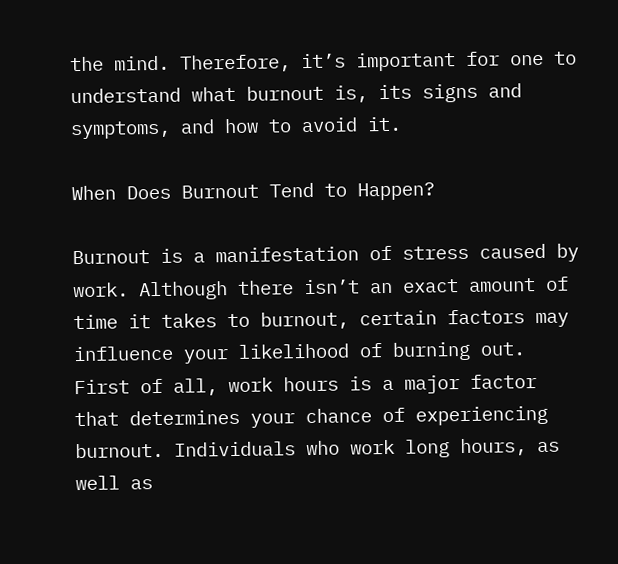the mind. Therefore, it’s important for one to understand what burnout is, its signs and symptoms, and how to avoid it.

When Does Burnout Tend to Happen?

Burnout is a manifestation of stress caused by work. Although there isn’t an exact amount of time it takes to burnout, certain factors may influence your likelihood of burning out. First of all, work hours is a major factor that determines your chance of experiencing burnout. Individuals who work long hours, as well as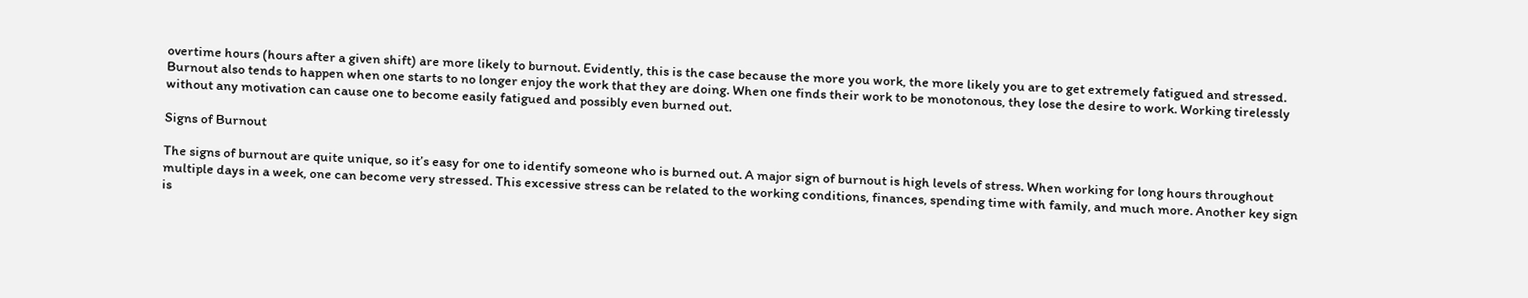overtime hours (hours after a given shift) are more likely to burnout. Evidently, this is the case because the more you work, the more likely you are to get extremely fatigued and stressed. Burnout also tends to happen when one starts to no longer enjoy the work that they are doing. When one finds their work to be monotonous, they lose the desire to work. Working tirelessly without any motivation can cause one to become easily fatigued and possibly even burned out.

Signs of Burnout

The signs of burnout are quite unique, so it’s easy for one to identify someone who is burned out. A major sign of burnout is high levels of stress. When working for long hours throughout multiple days in a week, one can become very stressed. This excessive stress can be related to the working conditions, finances, spending time with family, and much more. Another key sign is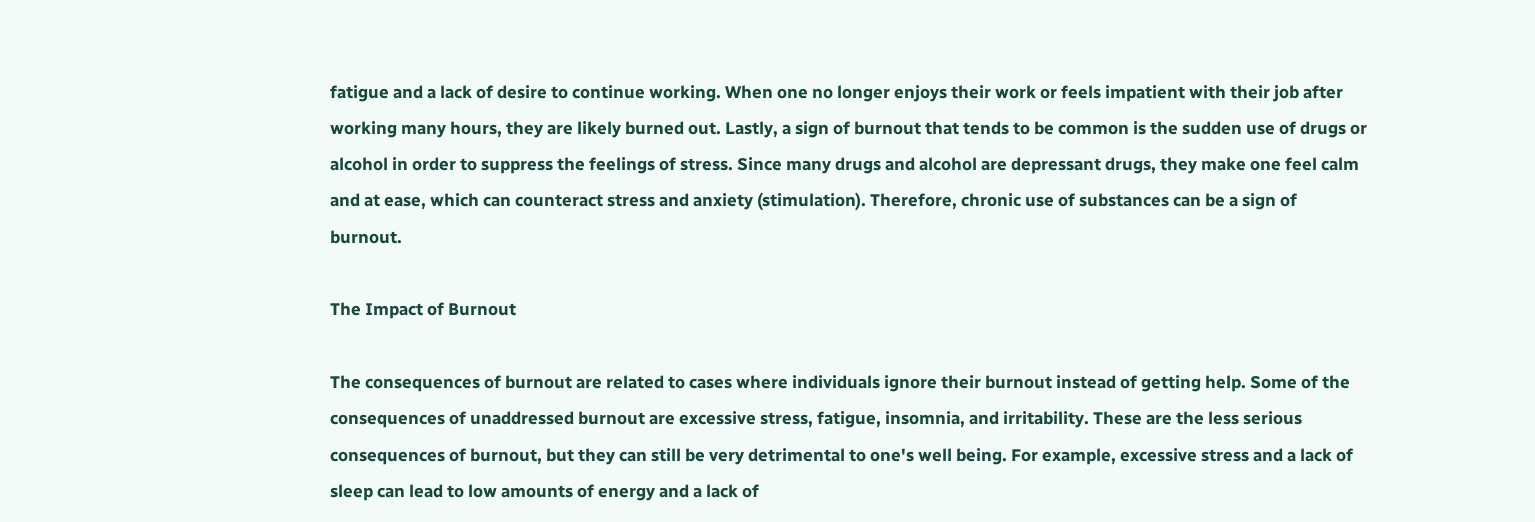fatigue and a lack of desire to continue working. When one no longer enjoys their work or feels impatient with their job after working many hours, they are likely burned out. Lastly, a sign of burnout that tends to be common is the sudden use of drugs or alcohol in order to suppress the feelings of stress. Since many drugs and alcohol are depressant drugs, they make one feel calm and at ease, which can counteract stress and anxiety (stimulation). Therefore, chronic use of substances can be a sign of burnout.

The Impact of Burnout

The consequences of burnout are related to cases where individuals ignore their burnout instead of getting help. Some of the consequences of unaddressed burnout are excessive stress, fatigue, insomnia, and irritability. These are the less serious consequences of burnout, but they can still be very detrimental to one's well being. For example, excessive stress and a lack of sleep can lead to low amounts of energy and a lack of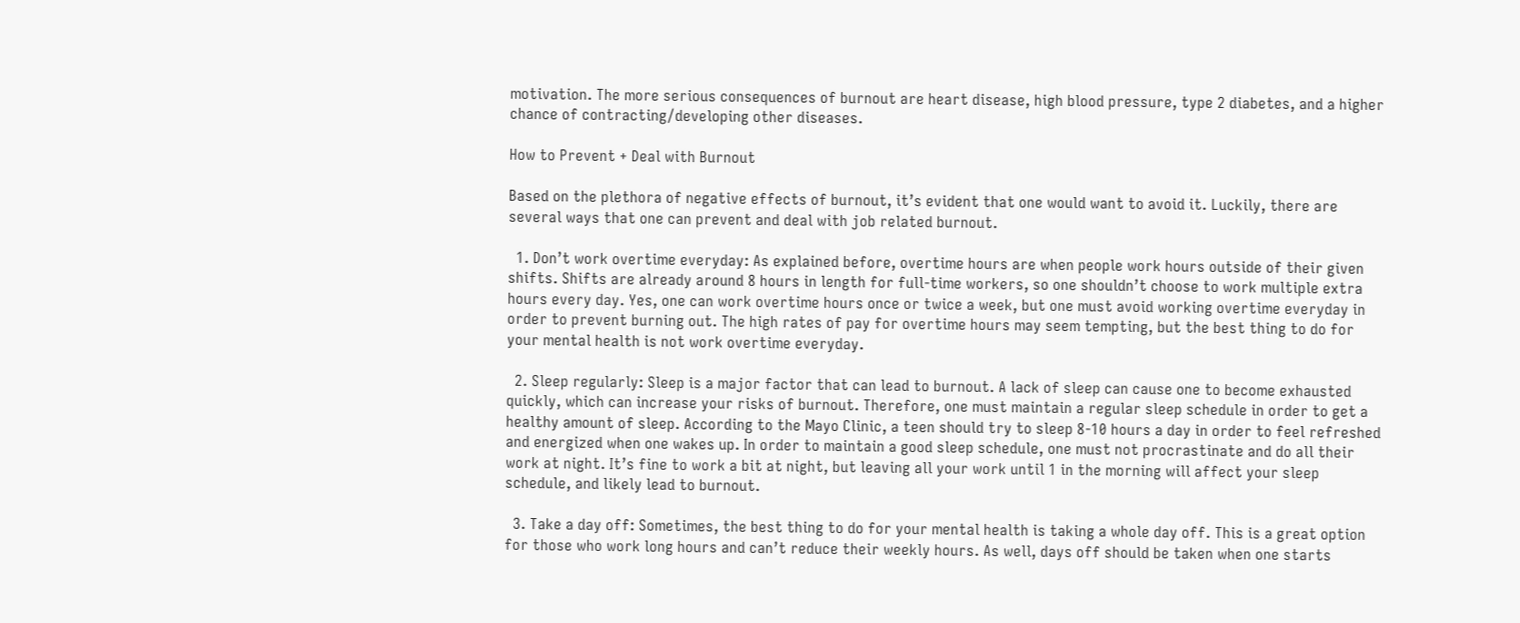motivation. The more serious consequences of burnout are heart disease, high blood pressure, type 2 diabetes, and a higher chance of contracting/developing other diseases.

How to Prevent + Deal with Burnout

Based on the plethora of negative effects of burnout, it’s evident that one would want to avoid it. Luckily, there are several ways that one can prevent and deal with job related burnout.

  1. Don’t work overtime everyday: As explained before, overtime hours are when people work hours outside of their given shifts. Shifts are already around 8 hours in length for full-time workers, so one shouldn’t choose to work multiple extra hours every day. Yes, one can work overtime hours once or twice a week, but one must avoid working overtime everyday in order to prevent burning out. The high rates of pay for overtime hours may seem tempting, but the best thing to do for your mental health is not work overtime everyday.

  2. Sleep regularly: Sleep is a major factor that can lead to burnout. A lack of sleep can cause one to become exhausted quickly, which can increase your risks of burnout. Therefore, one must maintain a regular sleep schedule in order to get a healthy amount of sleep. According to the Mayo Clinic, a teen should try to sleep 8-10 hours a day in order to feel refreshed and energized when one wakes up. In order to maintain a good sleep schedule, one must not procrastinate and do all their work at night. It’s fine to work a bit at night, but leaving all your work until 1 in the morning will affect your sleep schedule, and likely lead to burnout.

  3. Take a day off: Sometimes, the best thing to do for your mental health is taking a whole day off. This is a great option for those who work long hours and can’t reduce their weekly hours. As well, days off should be taken when one starts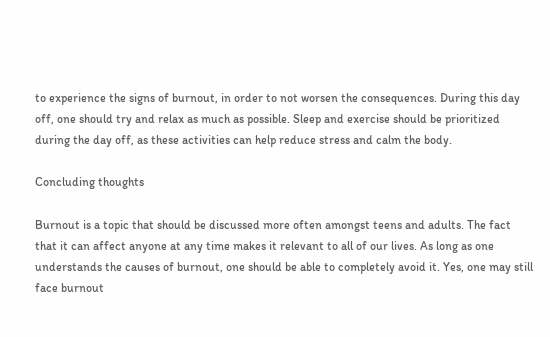to experience the signs of burnout, in order to not worsen the consequences. During this day off, one should try and relax as much as possible. Sleep and exercise should be prioritized during the day off, as these activities can help reduce stress and calm the body.

Concluding thoughts

Burnout is a topic that should be discussed more often amongst teens and adults. The fact that it can affect anyone at any time makes it relevant to all of our lives. As long as one understands the causes of burnout, one should be able to completely avoid it. Yes, one may still face burnout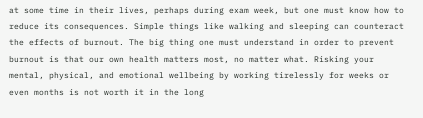at some time in their lives, perhaps during exam week, but one must know how to reduce its consequences. Simple things like walking and sleeping can counteract the effects of burnout. The big thing one must understand in order to prevent burnout is that our own health matters most, no matter what. Risking your mental, physical, and emotional wellbeing by working tirelessly for weeks or even months is not worth it in the long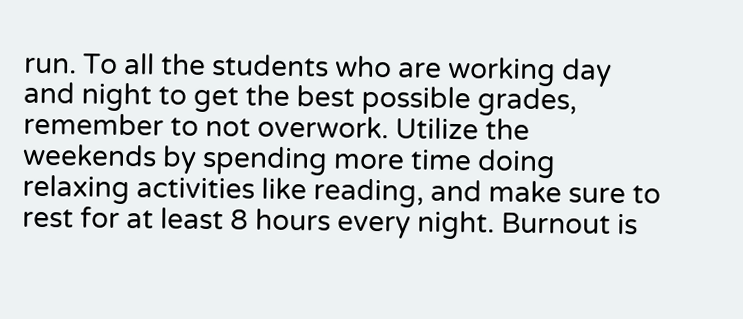run. To all the students who are working day and night to get the best possible grades, remember to not overwork. Utilize the weekends by spending more time doing relaxing activities like reading, and make sure to rest for at least 8 hours every night. Burnout is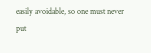easily avoidable, so one must never put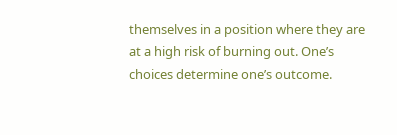themselves in a position where they are at a high risk of burning out. One’s choices determine one’s outcome.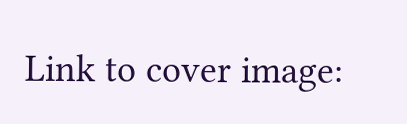Link to cover image: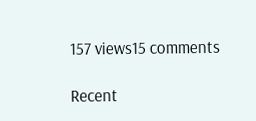157 views15 comments

Recent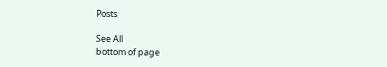Posts

See All
bottom of page